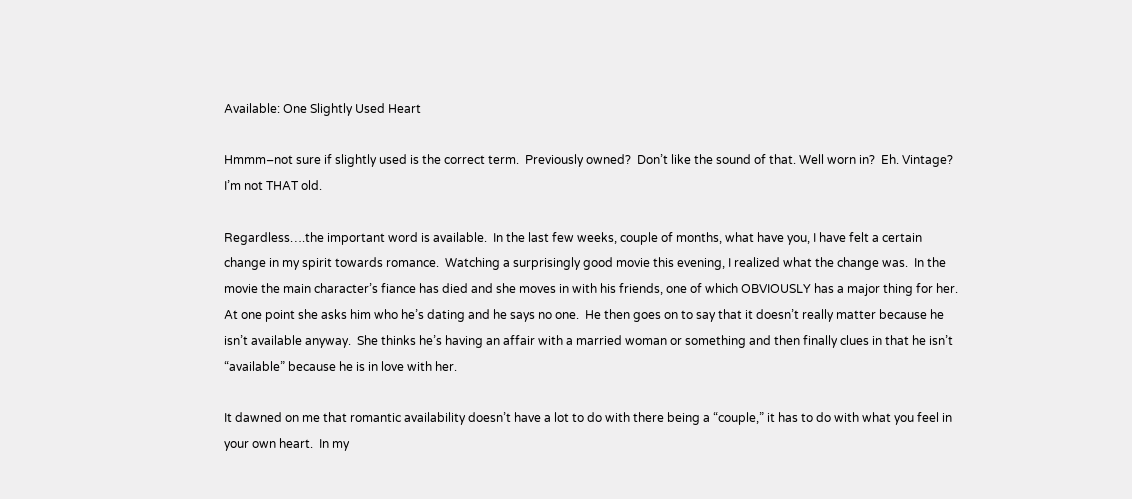Available: One Slightly Used Heart

Hmmm–not sure if slightly used is the correct term.  Previously owned?  Don’t like the sound of that. Well worn in?  Eh. Vintage? I’m not THAT old.

Regardless….the important word is available.  In the last few weeks, couple of months, what have you, I have felt a certain change in my spirit towards romance.  Watching a surprisingly good movie this evening, I realized what the change was.  In the movie the main character’s fiance has died and she moves in with his friends, one of which OBVIOUSLY has a major thing for her.  At one point she asks him who he’s dating and he says no one.  He then goes on to say that it doesn’t really matter because he isn’t available anyway.  She thinks he’s having an affair with a married woman or something and then finally clues in that he isn’t “available” because he is in love with her.

It dawned on me that romantic availability doesn’t have a lot to do with there being a “couple,” it has to do with what you feel in your own heart.  In my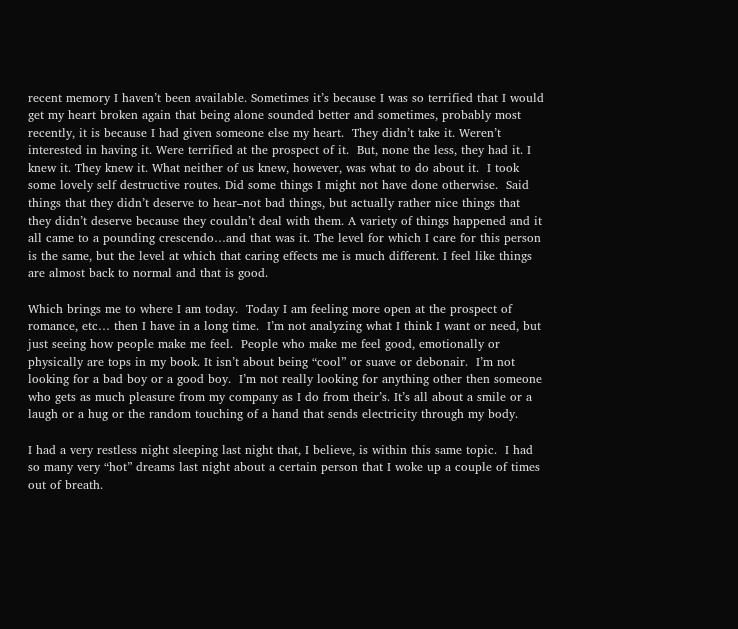recent memory I haven’t been available. Sometimes it’s because I was so terrified that I would get my heart broken again that being alone sounded better and sometimes, probably most recently, it is because I had given someone else my heart.  They didn’t take it. Weren’t interested in having it. Were terrified at the prospect of it.  But, none the less, they had it. I knew it. They knew it. What neither of us knew, however, was what to do about it.  I took some lovely self destructive routes. Did some things I might not have done otherwise.  Said things that they didn’t deserve to hear–not bad things, but actually rather nice things that they didn’t deserve because they couldn’t deal with them. A variety of things happened and it all came to a pounding crescendo…and that was it. The level for which I care for this person is the same, but the level at which that caring effects me is much different. I feel like things are almost back to normal and that is good.

Which brings me to where I am today.  Today I am feeling more open at the prospect of romance, etc… then I have in a long time.  I’m not analyzing what I think I want or need, but just seeing how people make me feel.  People who make me feel good, emotionally or physically are tops in my book. It isn’t about being “cool” or suave or debonair.  I’m not looking for a bad boy or a good boy.  I’m not really looking for anything other then someone who gets as much pleasure from my company as I do from their’s. It’s all about a smile or a laugh or a hug or the random touching of a hand that sends electricity through my body.

I had a very restless night sleeping last night that, I believe, is within this same topic.  I had so many very “hot” dreams last night about a certain person that I woke up a couple of times out of breath.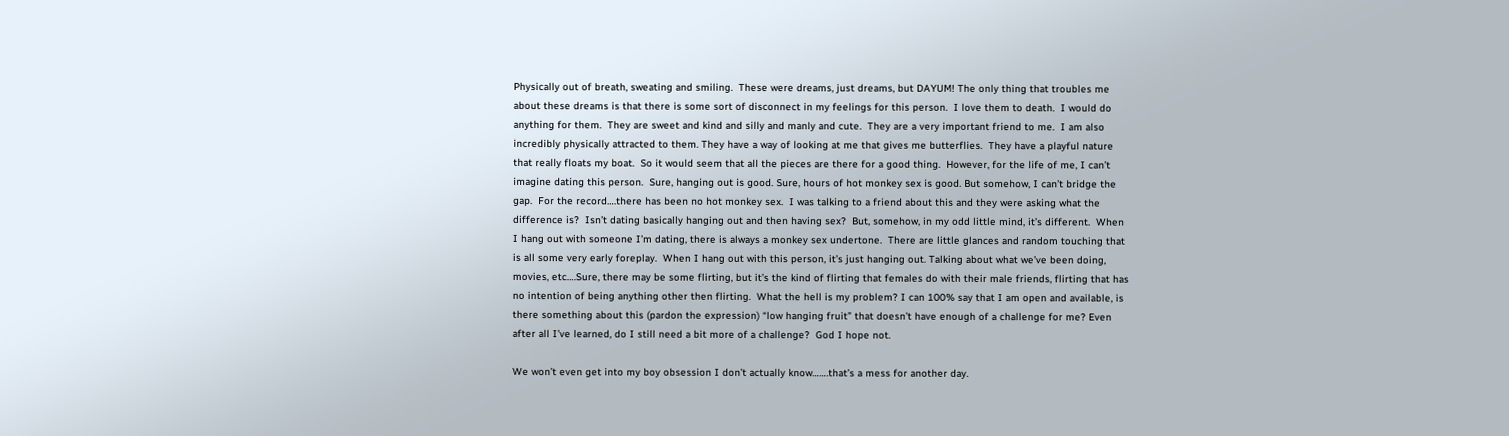Physically out of breath, sweating and smiling.  These were dreams, just dreams, but DAYUM! The only thing that troubles me about these dreams is that there is some sort of disconnect in my feelings for this person.  I love them to death.  I would do anything for them.  They are sweet and kind and silly and manly and cute.  They are a very important friend to me.  I am also incredibly physically attracted to them. They have a way of looking at me that gives me butterflies.  They have a playful nature that really floats my boat.  So it would seem that all the pieces are there for a good thing.  However, for the life of me, I can’t imagine dating this person.  Sure, hanging out is good. Sure, hours of hot monkey sex is good. But somehow, I can’t bridge the gap.  For the record….there has been no hot monkey sex.  I was talking to a friend about this and they were asking what the difference is?  Isn’t dating basically hanging out and then having sex?  But, somehow, in my odd little mind, it’s different.  When I hang out with someone I’m dating, there is always a monkey sex undertone.  There are little glances and random touching that is all some very early foreplay.  When I hang out with this person, it’s just hanging out. Talking about what we’ve been doing, movies, etc….Sure, there may be some flirting, but it’s the kind of flirting that females do with their male friends, flirting that has no intention of being anything other then flirting.  What the hell is my problem? I can 100% say that I am open and available, is there something about this (pardon the expression) “low hanging fruit” that doesn’t have enough of a challenge for me? Even after all I’ve learned, do I still need a bit more of a challenge?  God I hope not.

We won’t even get into my boy obsession I don’t actually know…….that’s a mess for another day.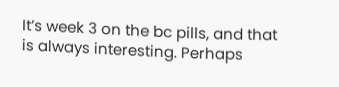It’s week 3 on the bc pills, and that is always interesting. Perhaps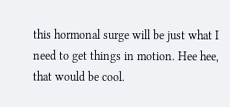this hormonal surge will be just what I need to get things in motion. Hee hee, that would be cool.